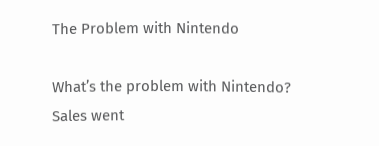The Problem with Nintendo

What’s the problem with Nintendo? Sales went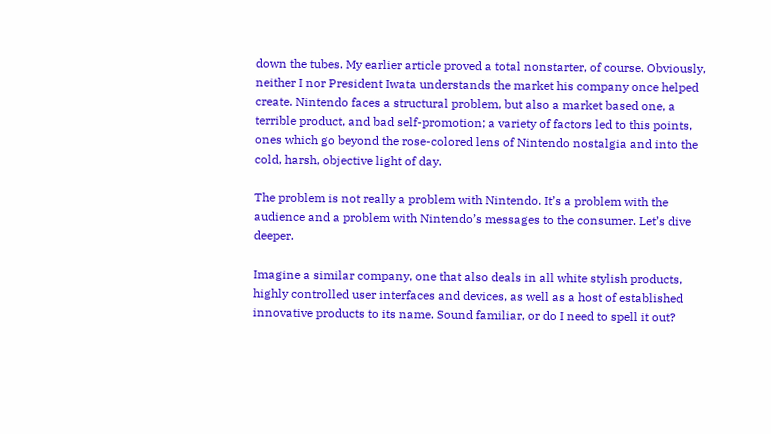down the tubes. My earlier article proved a total nonstarter, of course. Obviously, neither I nor President Iwata understands the market his company once helped create. Nintendo faces a structural problem, but also a market based one, a terrible product, and bad self-promotion; a variety of factors led to this points, ones which go beyond the rose-colored lens of Nintendo nostalgia and into the cold, harsh, objective light of day.

The problem is not really a problem with Nintendo. It’s a problem with the audience and a problem with Nintendo’s messages to the consumer. Let’s dive deeper.

Imagine a similar company, one that also deals in all white stylish products, highly controlled user interfaces and devices, as well as a host of established innovative products to its name. Sound familiar, or do I need to spell it out?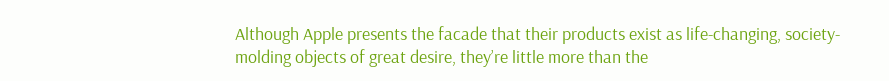Although Apple presents the facade that their products exist as life-changing, society-molding objects of great desire, they’re little more than the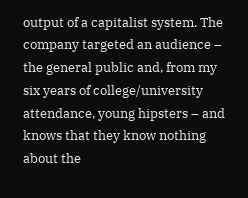output of a capitalist system. The company targeted an audience – the general public and, from my six years of college/university attendance, young hipsters – and knows that they know nothing about the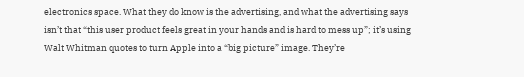electronics space. What they do know is the advertising, and what the advertising says isn’t that “this user product feels great in your hands and is hard to mess up”; it’s using Walt Whitman quotes to turn Apple into a “big picture” image. They’re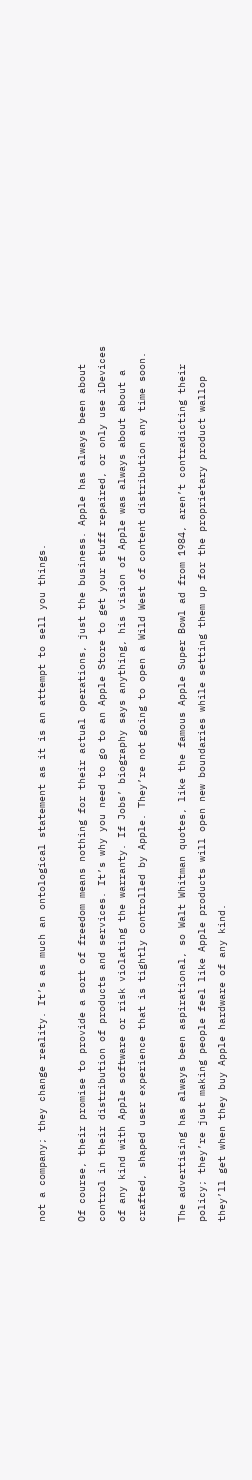not a company; they change reality. It’s as much an ontological statement as it is an attempt to sell you things.

Of course, their promise to provide a sort of freedom means nothing for their actual operations, just the business. Apple has always been about control in their distribution of products and services. It’s why you need to go to an Apple Store to get your stuff repaired, or only use iDevices of any kind with Apple software or risk violating the warranty. If Jobs’ biography says anything, his vision of Apple was always about about a crafted, shaped user experience that is tightly controlled by Apple. They’re not going to open a Wild West of content distribution any time soon.

The advertising has always been aspirational, so Walt Whitman quotes, like the famous Apple Super Bowl ad from 1984, aren’t contradicting their policy; they’re just making people feel like Apple products will open new boundaries while setting them up for the proprietary product wallop they’ll get when they buy Apple hardware of any kind.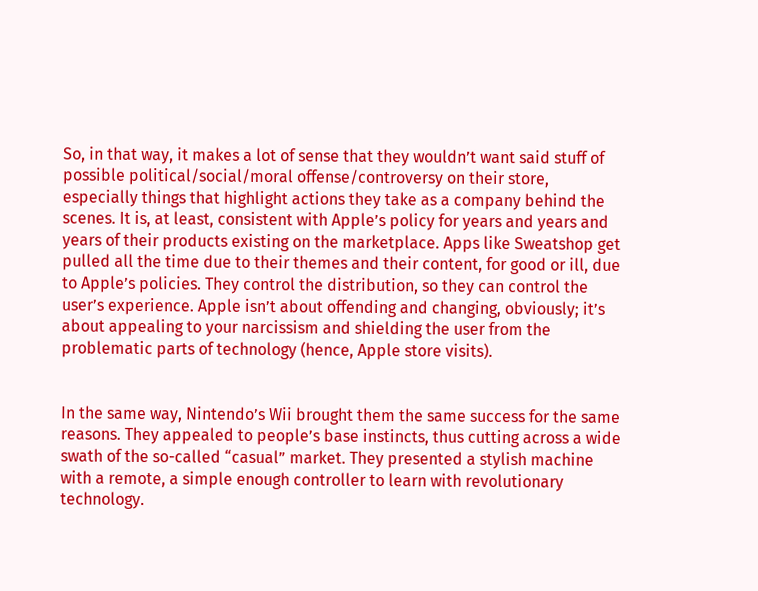So, in that way, it makes a lot of sense that they wouldn’t want said stuff of possible political/social/moral offense/controversy on their store, especially things that highlight actions they take as a company behind the scenes. It is, at least, consistent with Apple’s policy for years and years and years of their products existing on the marketplace. Apps like Sweatshop get pulled all the time due to their themes and their content, for good or ill, due to Apple’s policies. They control the distribution, so they can control the user’s experience. Apple isn’t about offending and changing, obviously; it’s about appealing to your narcissism and shielding the user from the problematic parts of technology (hence, Apple store visits).


In the same way, Nintendo’s Wii brought them the same success for the same reasons. They appealed to people’s base instincts, thus cutting across a wide swath of the so-called “casual” market. They presented a stylish machine with a remote, a simple enough controller to learn with revolutionary technology.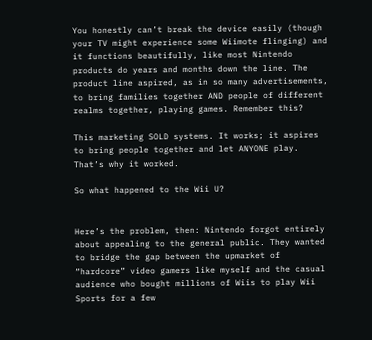You honestly can’t break the device easily (though your TV might experience some Wiimote flinging) and it functions beautifully, like most Nintendo products do years and months down the line. The product line aspired, as in so many advertisements, to bring families together AND people of different realms together, playing games. Remember this?

This marketing SOLD systems. It works; it aspires to bring people together and let ANYONE play. That’s why it worked.

So what happened to the Wii U?


Here’s the problem, then: Nintendo forgot entirely about appealing to the general public. They wanted to bridge the gap between the upmarket of “hardcore” video gamers like myself and the casual audience who bought millions of Wiis to play Wii Sports for a few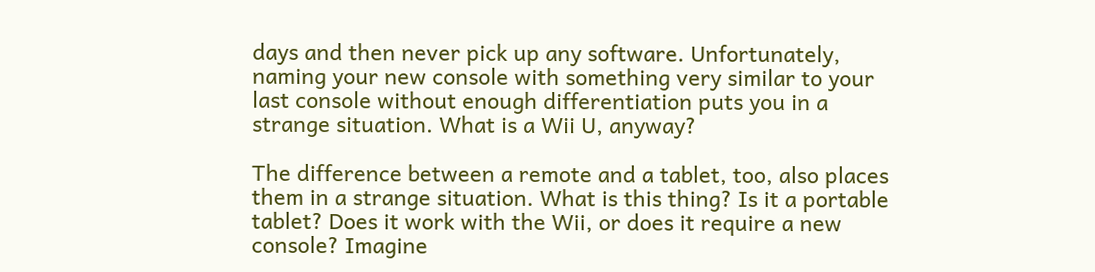days and then never pick up any software. Unfortunately, naming your new console with something very similar to your last console without enough differentiation puts you in a strange situation. What is a Wii U, anyway?

The difference between a remote and a tablet, too, also places them in a strange situation. What is this thing? Is it a portable tablet? Does it work with the Wii, or does it require a new console? Imagine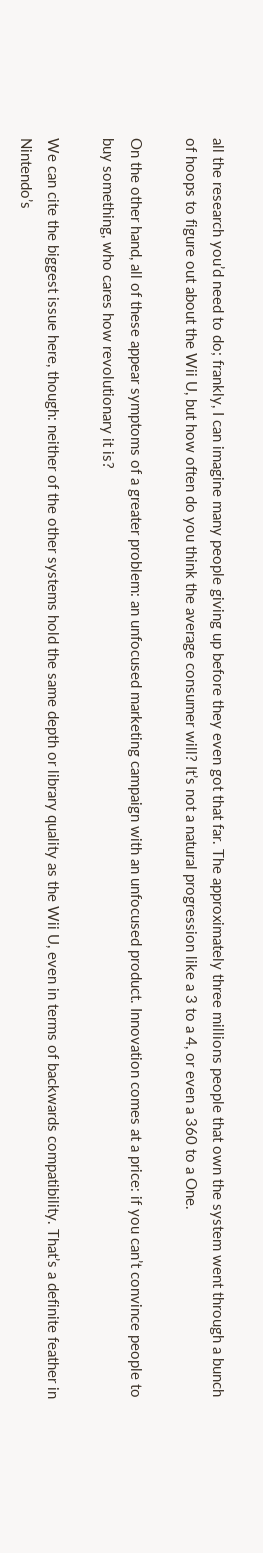all the research you’d need to do; frankly, I can imagine many people giving up before they even got that far. The approximately three millions people that own the system went through a bunch of hoops to figure out about the Wii U, but how often do you think the average consumer will? It’s not a natural progression like a 3 to a 4, or even a 360 to a One.

On the other hand, all of these appear symptoms of a greater problem: an unfocused marketing campaign with an unfocused product. Innovation comes at a price: if you can’t convince people to buy something, who cares how revolutionary it is?

We can cite the biggest issue here, though: neither of the other systems hold the same depth or library quality as the Wii U, even in terms of backwards compatibility. That’s a definite feather in Nintendo’s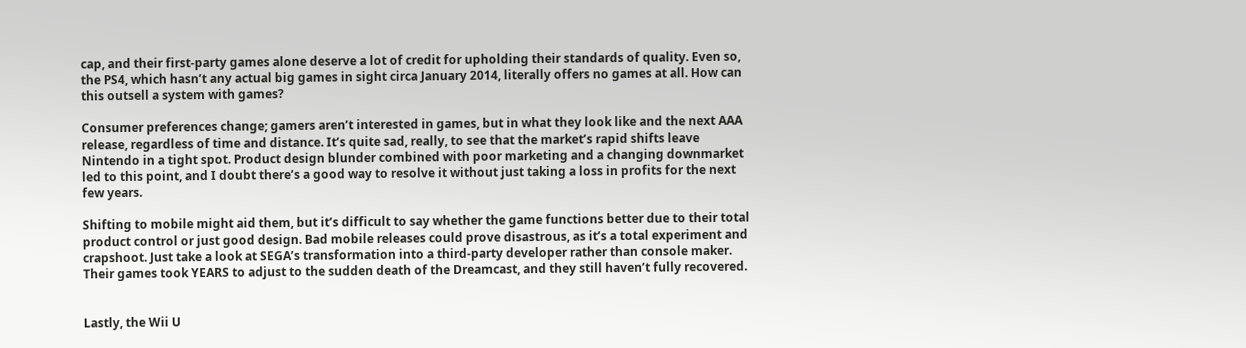cap, and their first-party games alone deserve a lot of credit for upholding their standards of quality. Even so, the PS4, which hasn’t any actual big games in sight circa January 2014, literally offers no games at all. How can this outsell a system with games?

Consumer preferences change; gamers aren’t interested in games, but in what they look like and the next AAA release, regardless of time and distance. It’s quite sad, really, to see that the market’s rapid shifts leave Nintendo in a tight spot. Product design blunder combined with poor marketing and a changing downmarket led to this point, and I doubt there’s a good way to resolve it without just taking a loss in profits for the next few years.

Shifting to mobile might aid them, but it’s difficult to say whether the game functions better due to their total product control or just good design. Bad mobile releases could prove disastrous, as it’s a total experiment and crapshoot. Just take a look at SEGA’s transformation into a third-party developer rather than console maker. Their games took YEARS to adjust to the sudden death of the Dreamcast, and they still haven’t fully recovered.


Lastly, the Wii U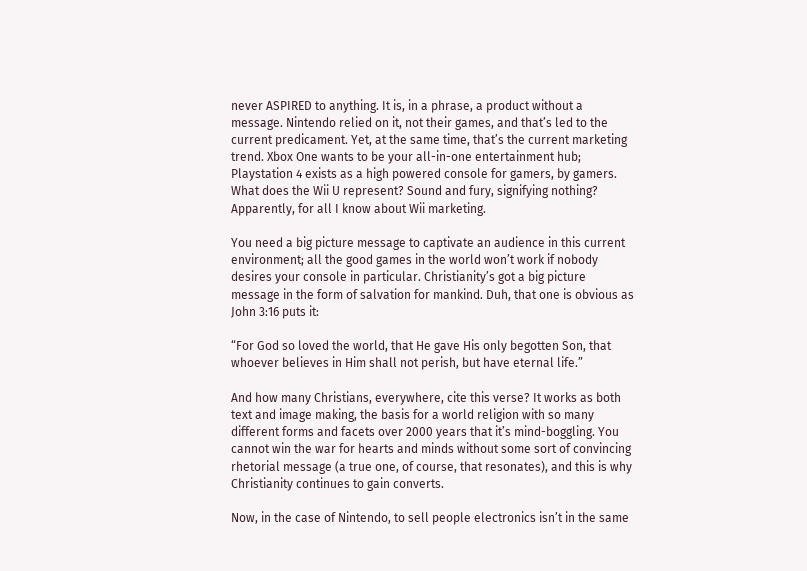never ASPIRED to anything. It is, in a phrase, a product without a message. Nintendo relied on it, not their games, and that’s led to the current predicament. Yet, at the same time, that’s the current marketing trend. Xbox One wants to be your all-in-one entertainment hub; Playstation 4 exists as a high powered console for gamers, by gamers. What does the Wii U represent? Sound and fury, signifying nothing? Apparently, for all I know about Wii marketing.

You need a big picture message to captivate an audience in this current environment; all the good games in the world won’t work if nobody desires your console in particular. Christianity’s got a big picture message in the form of salvation for mankind. Duh, that one is obvious as John 3:16 puts it:

“For God so loved the world, that He gave His only begotten Son, that whoever believes in Him shall not perish, but have eternal life.”

And how many Christians, everywhere, cite this verse? It works as both text and image making, the basis for a world religion with so many different forms and facets over 2000 years that it’s mind-boggling. You cannot win the war for hearts and minds without some sort of convincing rhetorial message (a true one, of course, that resonates), and this is why Christianity continues to gain converts.

Now, in the case of Nintendo, to sell people electronics isn’t in the same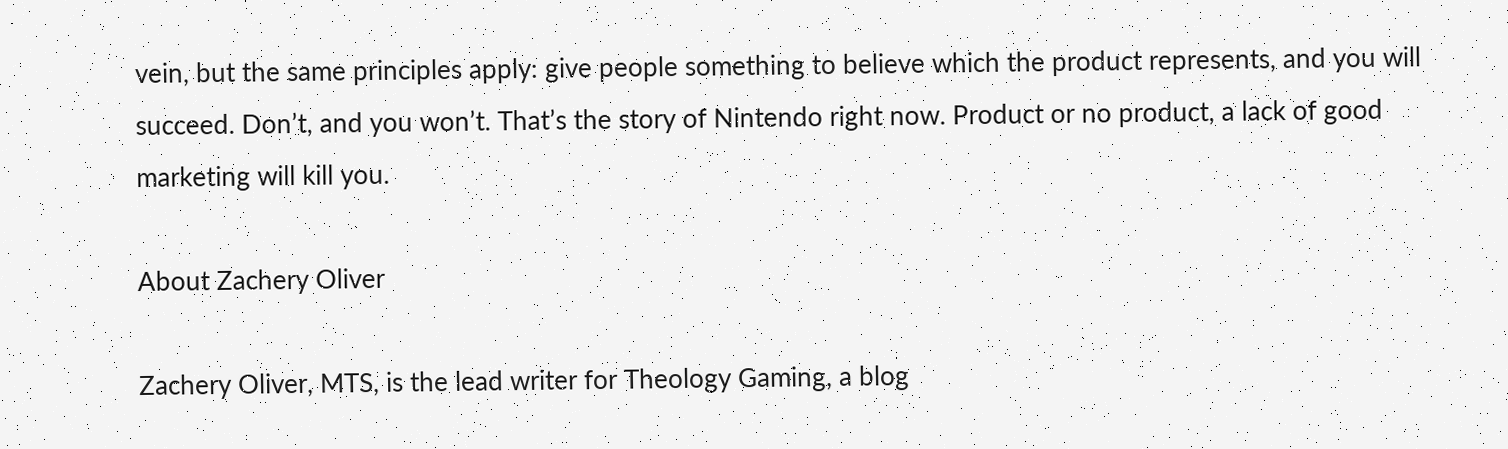vein, but the same principles apply: give people something to believe which the product represents, and you will succeed. Don’t, and you won’t. That’s the story of Nintendo right now. Product or no product, a lack of good marketing will kill you.

About Zachery Oliver

Zachery Oliver, MTS, is the lead writer for Theology Gaming, a blog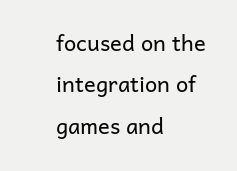focused on the integration of games and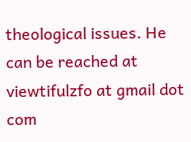theological issues. He can be reached at viewtifulzfo at gmail dot com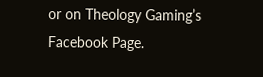or on Theology Gaming’s Facebook Page.